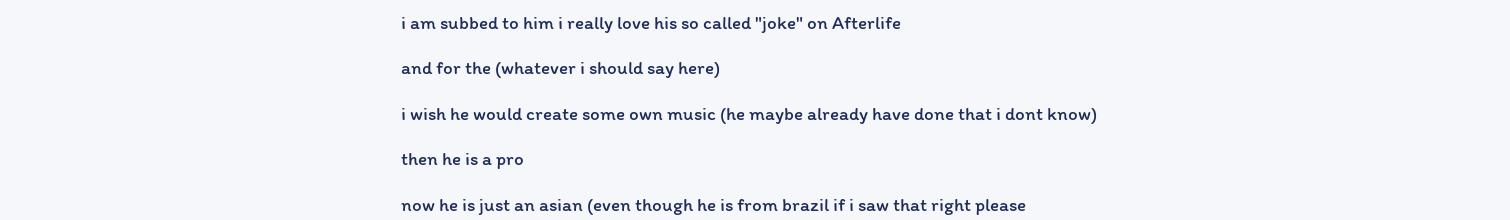i am subbed to him i really love his so called "joke" on Afterlife

and for the (whatever i should say here)

i wish he would create some own music (he maybe already have done that i dont know)

then he is a pro

now he is just an asian (even though he is from brazil if i saw that right please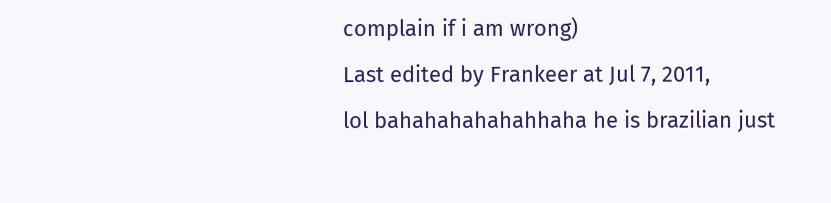complain if i am wrong)
Last edited by Frankeer at Jul 7, 2011,
lol bahahahahahahhaha he is brazilian just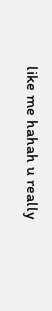like me hahah u really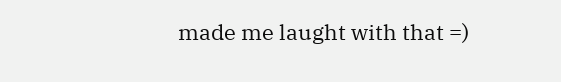made me laught with that =)